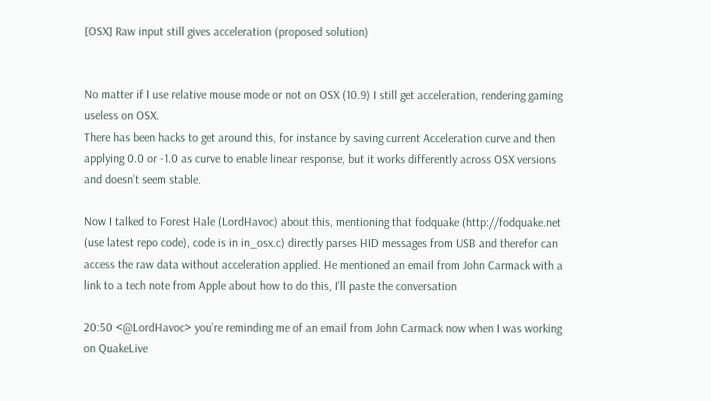[OSX] Raw input still gives acceleration (proposed solution)


No matter if I use relative mouse mode or not on OSX (10.9) I still get acceleration, rendering gaming useless on OSX.
There has been hacks to get around this, for instance by saving current Acceleration curve and then applying 0.0 or -1.0 as curve to enable linear response, but it works differently across OSX versions and doesn’t seem stable.

Now I talked to Forest Hale (LordHavoc) about this, mentioning that fodquake (http://fodquake.net (use latest repo code), code is in in_osx.c) directly parses HID messages from USB and therefor can access the raw data without acceleration applied. He mentioned an email from John Carmack with a link to a tech note from Apple about how to do this, I’ll paste the conversation

20:50 <@LordHavoc> you’re reminding me of an email from John Carmack now when I was working on QuakeLive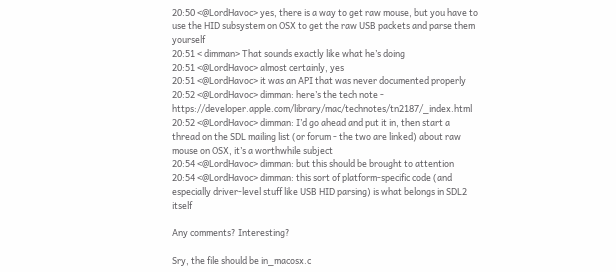20:50 <@LordHavoc> yes, there is a way to get raw mouse, but you have to use the HID subsystem on OSX to get the raw USB packets and parse them yourself
20:51 < dimman> That sounds exactly like what he’s doing
20:51 <@LordHavoc> almost certainly, yes
20:51 <@LordHavoc> it was an API that was never documented properly
20:52 <@LordHavoc> dimman: here’s the tech note - https://developer.apple.com/library/mac/technotes/tn2187/_index.html
20:52 <@LordHavoc> dimman: I’d go ahead and put it in, then start a thread on the SDL mailing list (or forum - the two are linked) about raw mouse on OSX, it’s a worthwhile subject
20:54 <@LordHavoc> dimman: but this should be brought to attention
20:54 <@LordHavoc> dimman: this sort of platform-specific code (and especially driver-level stuff like USB HID parsing) is what belongs in SDL2 itself

Any comments? Interesting?

Sry, the file should be in_macosx.c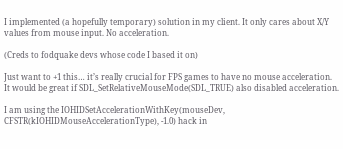I implemented (a hopefully temporary) solution in my client. It only cares about X/Y values from mouse input. No acceleration.

(Creds to fodquake devs whose code I based it on)

Just want to +1 this… it’s really crucial for FPS games to have no mouse acceleration. It would be great if SDL_SetRelativeMouseMode(SDL_TRUE) also disabled acceleration.

I am using the IOHIDSetAccelerationWithKey(mouseDev, CFSTR(kIOHIDMouseAccelerationType), -1.0) hack in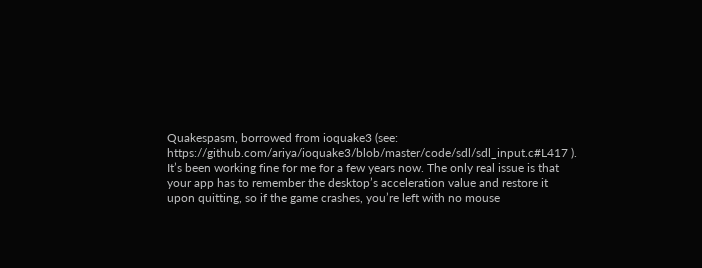Quakespasm, borrowed from ioquake3 (see:
https://github.com/ariya/ioquake3/blob/master/code/sdl/sdl_input.c#L417 ). It’s been working fine for me for a few years now. The only real issue is that your app has to remember the desktop’s acceleration value and restore it upon quitting, so if the game crashes, you’re left with no mouse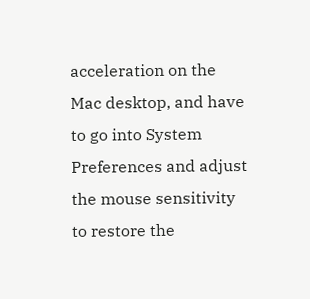acceleration on the Mac desktop, and have to go into System Preferences and adjust the mouse sensitivity to restore the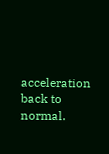acceleration back to normal.